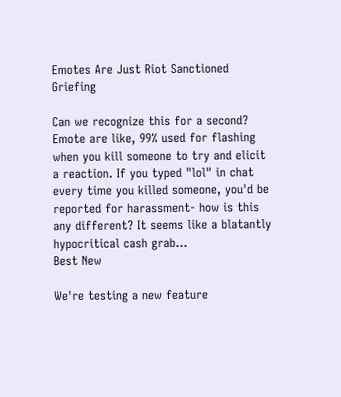Emotes Are Just Riot Sanctioned Griefing

Can we recognize this for a second? Emote are like, 99% used for flashing when you kill someone to try and elicit a reaction. If you typed "lol" in chat every time you killed someone, you'd be reported for harassment- how is this any different? It seems like a blatantly hypocritical cash grab...
Best New

We're testing a new feature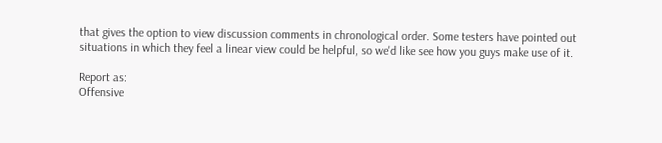that gives the option to view discussion comments in chronological order. Some testers have pointed out situations in which they feel a linear view could be helpful, so we'd like see how you guys make use of it.

Report as:
Offensive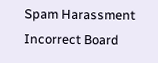Spam Harassment Incorrect Board